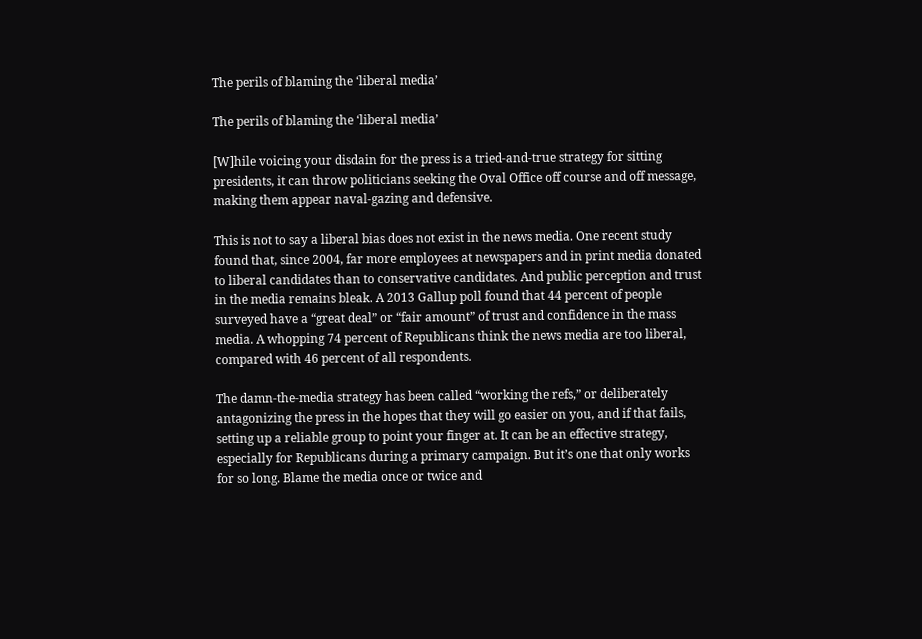The perils of blaming the ‘liberal media’

The perils of blaming the ‘liberal media’

[W]hile voicing your disdain for the press is a tried-and-true strategy for sitting presidents, it can throw politicians seeking the Oval Office off course and off message, making them appear naval-gazing and defensive.

This is not to say a liberal bias does not exist in the news media. One recent study found that, since 2004, far more employees at newspapers and in print media donated to liberal candidates than to conservative candidates. And public perception and trust in the media remains bleak. A 2013 Gallup poll found that 44 percent of people surveyed have a “great deal” or “fair amount” of trust and confidence in the mass media. A whopping 74 percent of Republicans think the news media are too liberal, compared with 46 percent of all respondents.

The damn-the-media strategy has been called “working the refs,” or deliberately antagonizing the press in the hopes that they will go easier on you, and if that fails, setting up a reliable group to point your finger at. It can be an effective strategy, especially for Republicans during a primary campaign. But it’s one that only works for so long. Blame the media once or twice and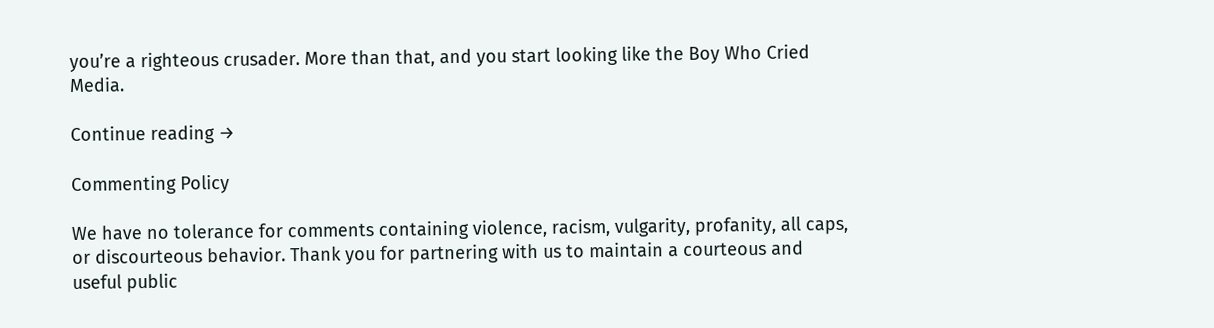you’re a righteous crusader. More than that, and you start looking like the Boy Who Cried Media.

Continue reading →

Commenting Policy

We have no tolerance for comments containing violence, racism, vulgarity, profanity, all caps, or discourteous behavior. Thank you for partnering with us to maintain a courteous and useful public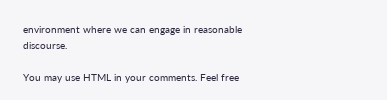environment where we can engage in reasonable discourse.

You may use HTML in your comments. Feel free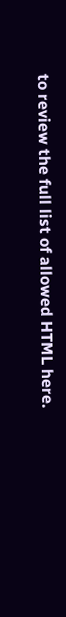to review the full list of allowed HTML here.